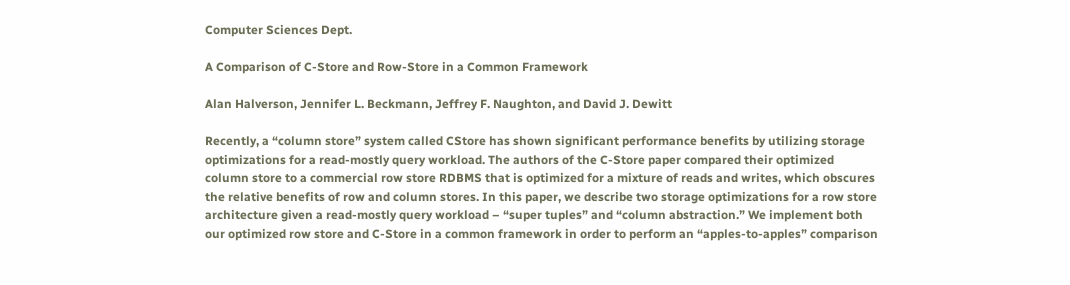Computer Sciences Dept.

A Comparison of C-Store and Row-Store in a Common Framework

Alan Halverson, Jennifer L. Beckmann, Jeffrey F. Naughton, and David J. Dewitt

Recently, a “column store” system called CStore has shown significant performance benefits by utilizing storage optimizations for a read-mostly query workload. The authors of the C-Store paper compared their optimized column store to a commercial row store RDBMS that is optimized for a mixture of reads and writes, which obscures the relative benefits of row and column stores. In this paper, we describe two storage optimizations for a row store architecture given a read-mostly query workload – “super tuples” and “column abstraction.” We implement both our optimized row store and C-Store in a common framework in order to perform an “apples-to-apples” comparison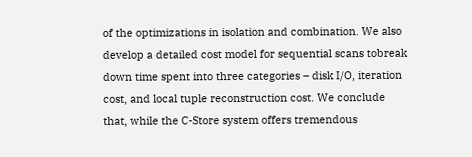of the optimizations in isolation and combination. We also develop a detailed cost model for sequential scans tobreak down time spent into three categories – disk I/O, iteration cost, and local tuple reconstruction cost. We conclude that, while the C-Store system offers tremendous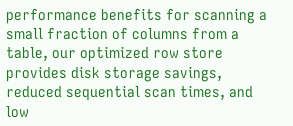performance benefits for scanning a small fraction of columns from a table, our optimized row store provides disk storage savings, reduced sequential scan times, and low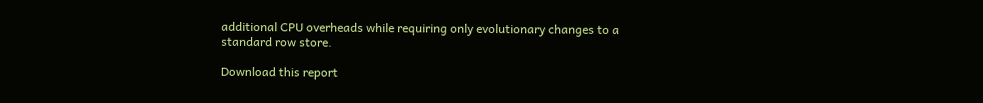additional CPU overheads while requiring only evolutionary changes to a standard row store.

Download this report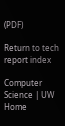(PDF)

Return to tech report index

Computer Science | UW Home